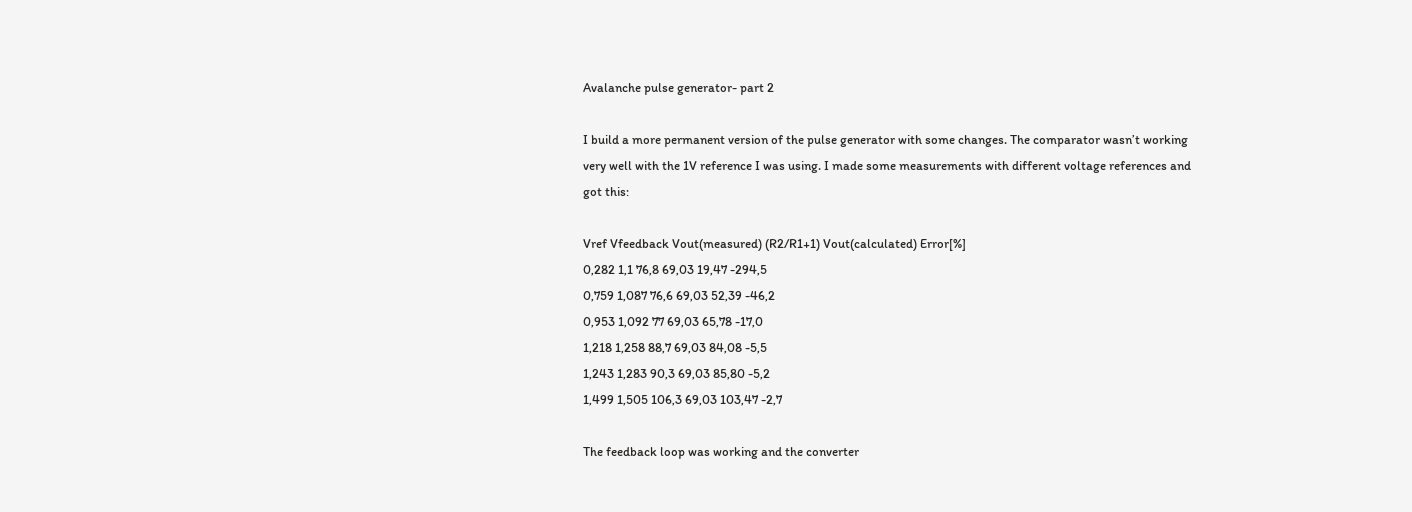Avalanche pulse generator- part 2

I build a more permanent version of the pulse generator with some changes. The comparator wasn’t working very well with the 1V reference I was using. I made some measurements with different voltage references and got this:

Vref Vfeedback Vout(measured) (R2/R1+1) Vout(calculated) Error[%]
0,282 1,1 76,8 69,03 19,47 -294,5
0,759 1,087 76,6 69,03 52,39 -46,2
0,953 1,092 77 69,03 65,78 -17,0
1,218 1,258 88,7 69,03 84,08 -5,5
1,243 1,283 90,3 69,03 85,80 -5,2
1,499 1,505 106,3 69,03 103,47 -2,7

The feedback loop was working and the converter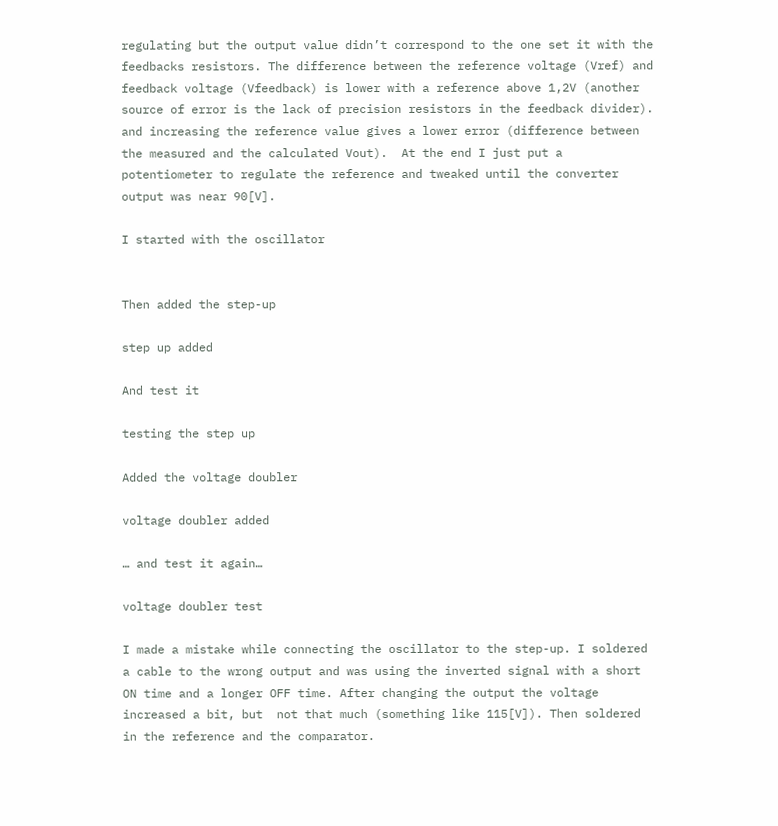regulating but the output value didn’t correspond to the one set it with the feedbacks resistors. The difference between the reference voltage (Vref) and feedback voltage (Vfeedback) is lower with a reference above 1,2V (another source of error is the lack of precision resistors in the feedback divider). and increasing the reference value gives a lower error (difference between the measured and the calculated Vout).  At the end I just put a potentiometer to regulate the reference and tweaked until the converter output was near 90[V].

I started with the oscillator


Then added the step-up

step up added

And test it

testing the step up

Added the voltage doubler

voltage doubler added

… and test it again…

voltage doubler test

I made a mistake while connecting the oscillator to the step-up. I soldered a cable to the wrong output and was using the inverted signal with a short ON time and a longer OFF time. After changing the output the voltage increased a bit, but  not that much (something like 115[V]). Then soldered in the reference and the comparator.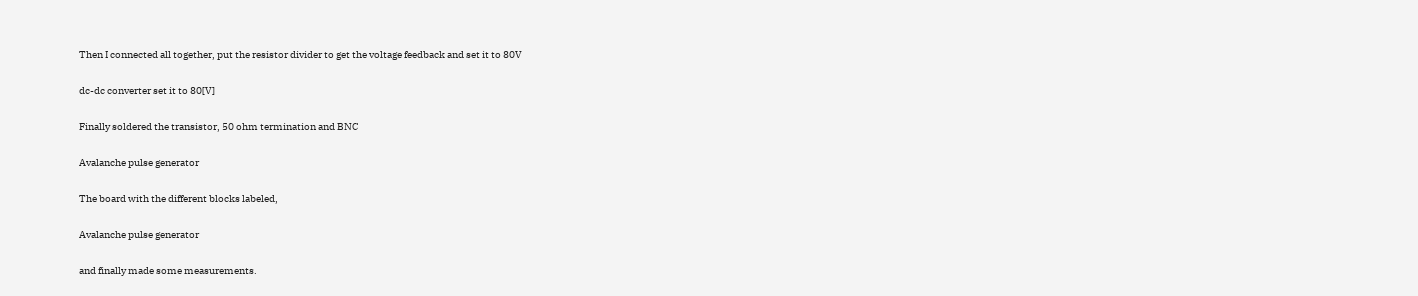Then I connected all together, put the resistor divider to get the voltage feedback and set it to 80V

dc-dc converter set it to 80[V]

Finally soldered the transistor, 50 ohm termination and BNC

Avalanche pulse generator

The board with the different blocks labeled,

Avalanche pulse generator

and finally made some measurements.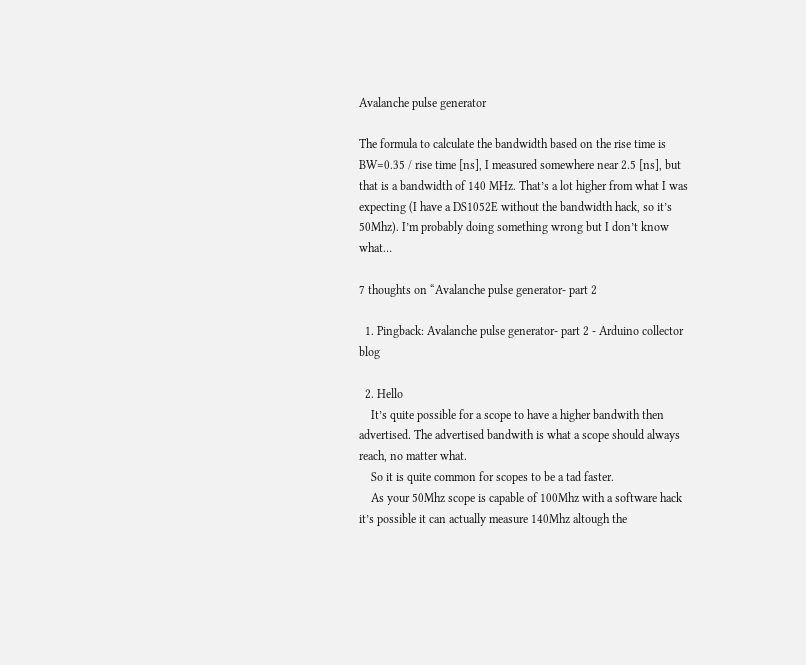Avalanche pulse generator

The formula to calculate the bandwidth based on the rise time is BW=0.35 / rise time [ns], I measured somewhere near 2.5 [ns], but that is a bandwidth of 140 MHz. That’s a lot higher from what I was expecting (I have a DS1052E without the bandwidth hack, so it’s 50Mhz). I’m probably doing something wrong but I don’t know what…

7 thoughts on “Avalanche pulse generator- part 2

  1. Pingback: Avalanche pulse generator- part 2 - Arduino collector blog

  2. Hello
    It’s quite possible for a scope to have a higher bandwith then advertised. The advertised bandwith is what a scope should always reach, no matter what.
    So it is quite common for scopes to be a tad faster.
    As your 50Mhz scope is capable of 100Mhz with a software hack it’s possible it can actually measure 140Mhz altough the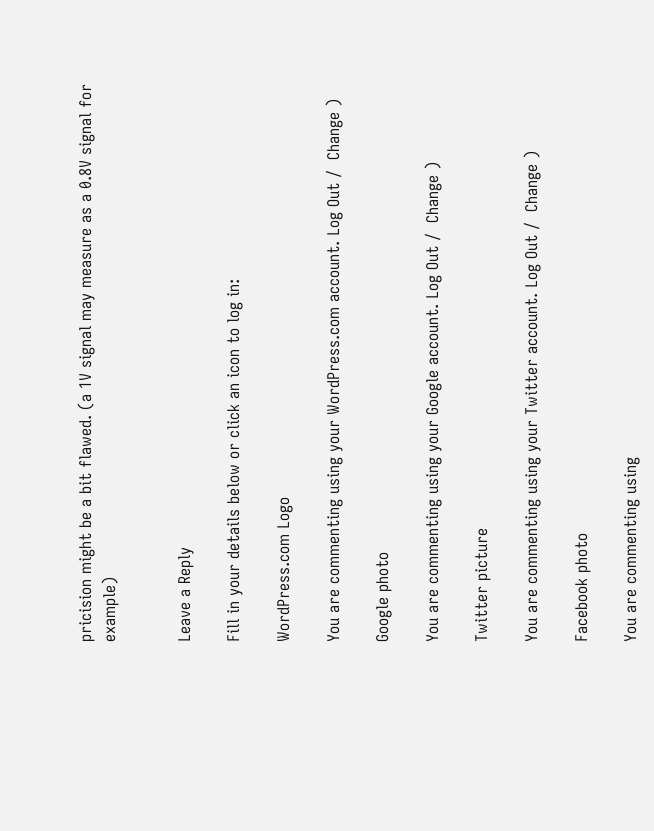pricision might be a bit flawed. (a 1V signal may measure as a 0.8V signal for example)


Leave a Reply

Fill in your details below or click an icon to log in:

WordPress.com Logo

You are commenting using your WordPress.com account. Log Out /  Change )

Google photo

You are commenting using your Google account. Log Out /  Change )

Twitter picture

You are commenting using your Twitter account. Log Out /  Change )

Facebook photo

You are commenting using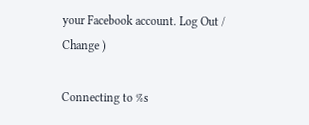your Facebook account. Log Out /  Change )

Connecting to %s